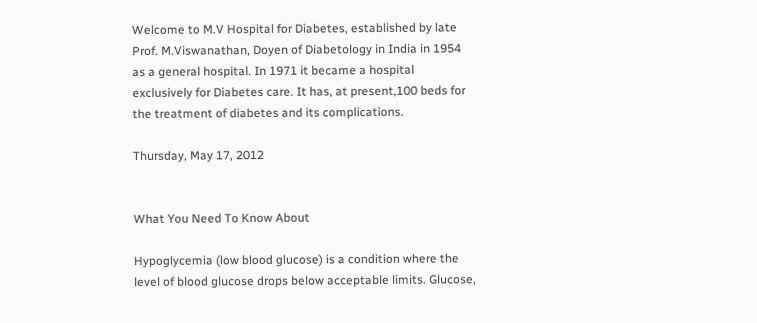Welcome to M.V Hospital for Diabetes, established by late Prof. M.Viswanathan, Doyen of Diabetology in India in 1954 as a general hospital. In 1971 it became a hospital exclusively for Diabetes care. It has, at present,100 beds for the treatment of diabetes and its complications.

Thursday, May 17, 2012


What You Need To Know About

Hypoglycemia (low blood glucose) is a condition where the level of blood glucose drops below acceptable limits. Glucose,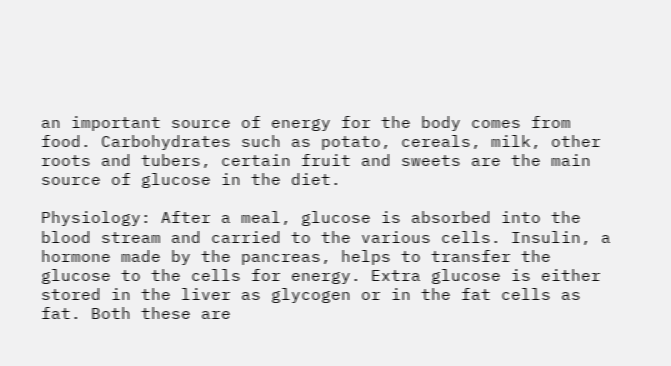an important source of energy for the body comes from food. Carbohydrates such as potato, cereals, milk, other roots and tubers, certain fruit and sweets are the main source of glucose in the diet.

Physiology: After a meal, glucose is absorbed into the blood stream and carried to the various cells. Insulin, a hormone made by the pancreas, helps to transfer the glucose to the cells for energy. Extra glucose is either stored in the liver as glycogen or in the fat cells as fat. Both these are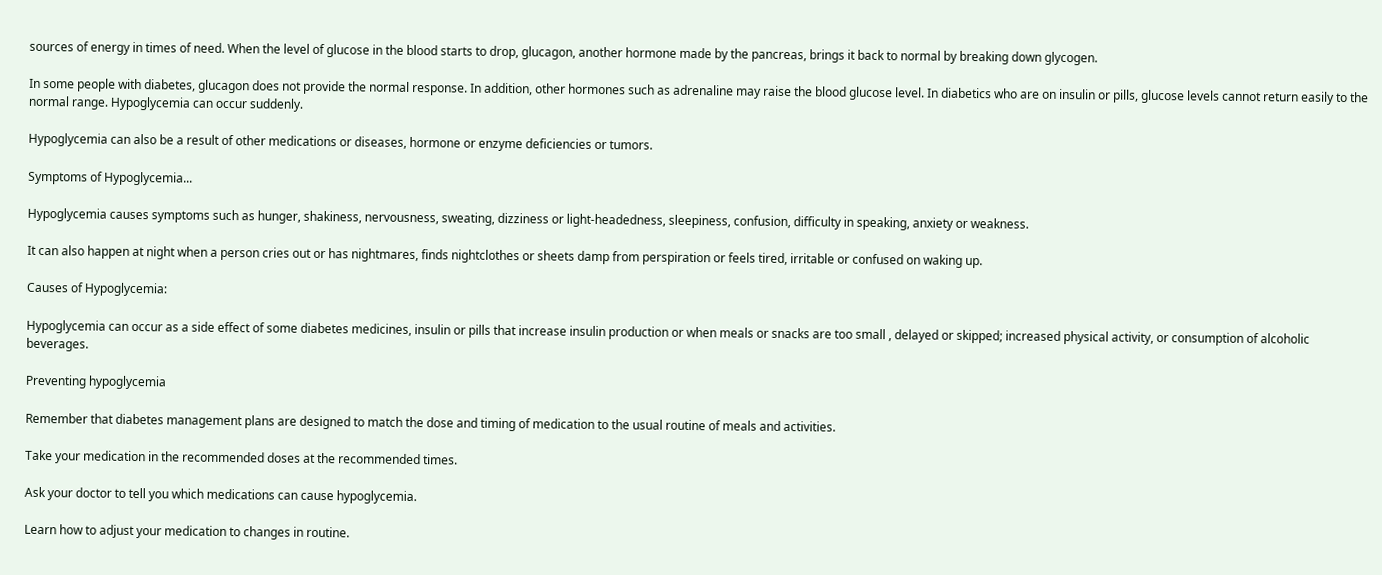sources of energy in times of need. When the level of glucose in the blood starts to drop, glucagon, another hormone made by the pancreas, brings it back to normal by breaking down glycogen.

In some people with diabetes, glucagon does not provide the normal response. In addition, other hormones such as adrenaline may raise the blood glucose level. In diabetics who are on insulin or pills, glucose levels cannot return easily to the normal range. Hypoglycemia can occur suddenly.

Hypoglycemia can also be a result of other medications or diseases, hormone or enzyme deficiencies or tumors.

Symptoms of Hypoglycemia...

Hypoglycemia causes symptoms such as hunger, shakiness, nervousness, sweating, dizziness or light-headedness, sleepiness, confusion, difficulty in speaking, anxiety or weakness.

It can also happen at night when a person cries out or has nightmares, finds nightclothes or sheets damp from perspiration or feels tired, irritable or confused on waking up.

Causes of Hypoglycemia:

Hypoglycemia can occur as a side effect of some diabetes medicines, insulin or pills that increase insulin production or when meals or snacks are too small , delayed or skipped; increased physical activity, or consumption of alcoholic beverages.

Preventing hypoglycemia

Remember that diabetes management plans are designed to match the dose and timing of medication to the usual routine of meals and activities.

Take your medication in the recommended doses at the recommended times.

Ask your doctor to tell you which medications can cause hypoglycemia.

Learn how to adjust your medication to changes in routine.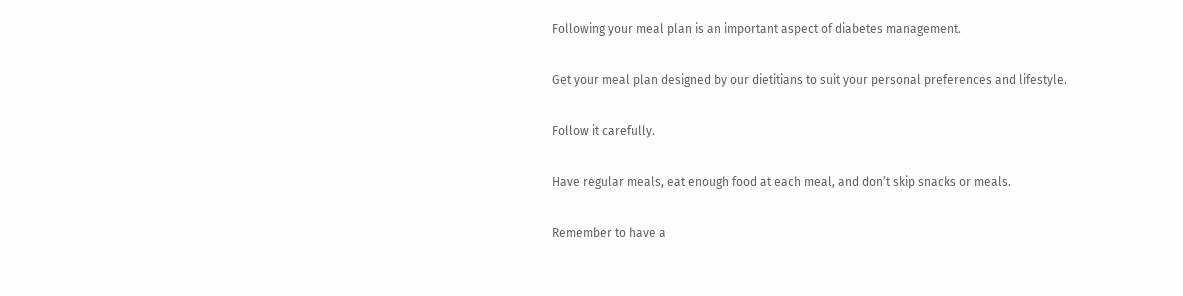Following your meal plan is an important aspect of diabetes management.

Get your meal plan designed by our dietitians to suit your personal preferences and lifestyle.

Follow it carefully.

Have regular meals, eat enough food at each meal, and don’t skip snacks or meals.

Remember to have a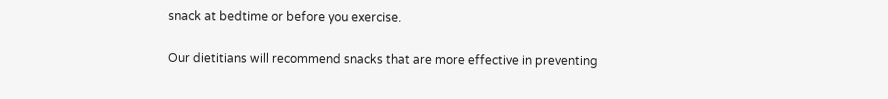snack at bedtime or before you exercise.

Our dietitians will recommend snacks that are more effective in preventing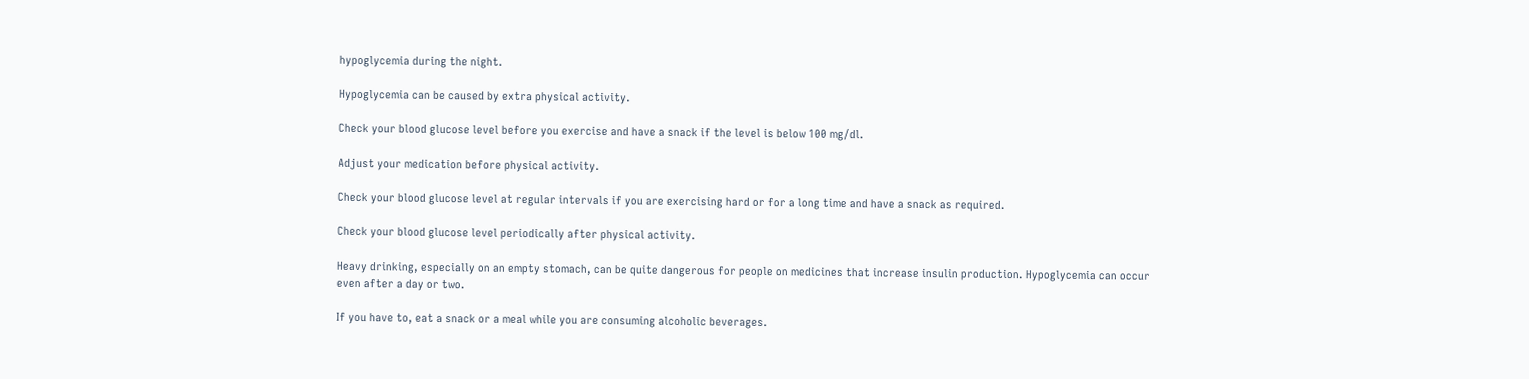hypoglycemia during the night.

Hypoglycemia can be caused by extra physical activity.

Check your blood glucose level before you exercise and have a snack if the level is below 100 mg/dl.

Adjust your medication before physical activity.

Check your blood glucose level at regular intervals if you are exercising hard or for a long time and have a snack as required.

Check your blood glucose level periodically after physical activity.

Heavy drinking, especially on an empty stomach, can be quite dangerous for people on medicines that increase insulin production. Hypoglycemia can occur even after a day or two.

If you have to, eat a snack or a meal while you are consuming alcoholic beverages.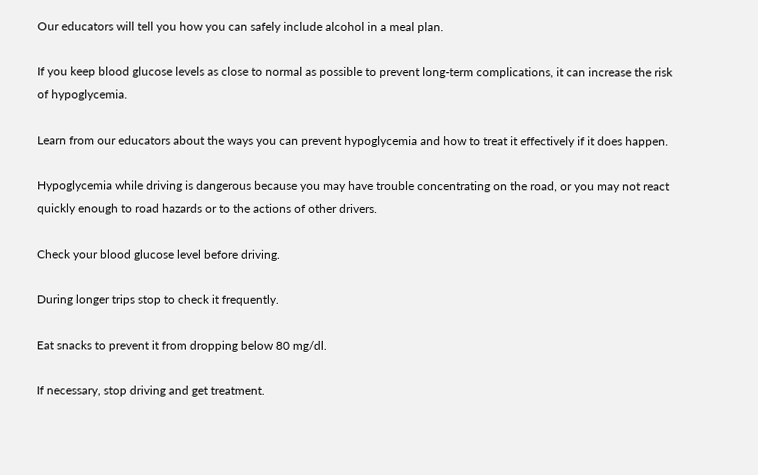Our educators will tell you how you can safely include alcohol in a meal plan.

If you keep blood glucose levels as close to normal as possible to prevent long-term complications, it can increase the risk of hypoglycemia.

Learn from our educators about the ways you can prevent hypoglycemia and how to treat it effectively if it does happen.

Hypoglycemia while driving is dangerous because you may have trouble concentrating on the road, or you may not react quickly enough to road hazards or to the actions of other drivers.

Check your blood glucose level before driving.

During longer trips stop to check it frequently.

Eat snacks to prevent it from dropping below 80 mg/dl.

If necessary, stop driving and get treatment.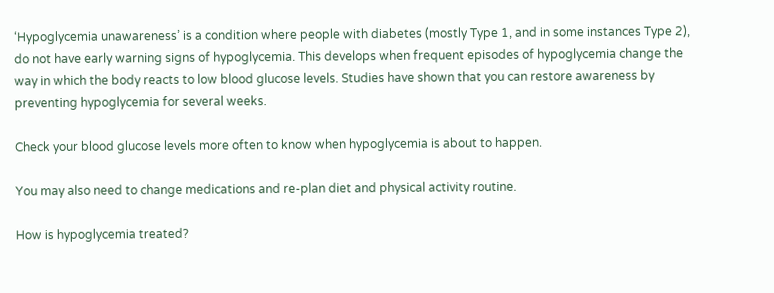‘Hypoglycemia unawareness’ is a condition where people with diabetes (mostly Type 1, and in some instances Type 2), do not have early warning signs of hypoglycemia. This develops when frequent episodes of hypoglycemia change the way in which the body reacts to low blood glucose levels. Studies have shown that you can restore awareness by preventing hypoglycemia for several weeks.

Check your blood glucose levels more often to know when hypoglycemia is about to happen.

You may also need to change medications and re-plan diet and physical activity routine.

How is hypoglycemia treated?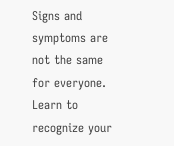Signs and symptoms are not the same for everyone. Learn to recognize your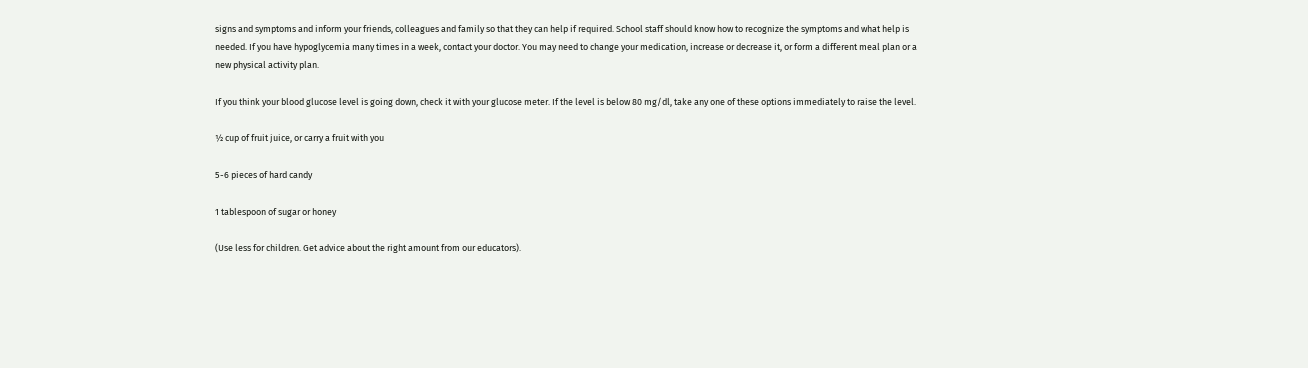signs and symptoms and inform your friends, colleagues and family so that they can help if required. School staff should know how to recognize the symptoms and what help is needed. If you have hypoglycemia many times in a week, contact your doctor. You may need to change your medication, increase or decrease it, or form a different meal plan or a new physical activity plan.

If you think your blood glucose level is going down, check it with your glucose meter. If the level is below 80 mg/dl, take any one of these options immediately to raise the level.

½ cup of fruit juice, or carry a fruit with you

5-6 pieces of hard candy

1 tablespoon of sugar or honey

(Use less for children. Get advice about the right amount from our educators).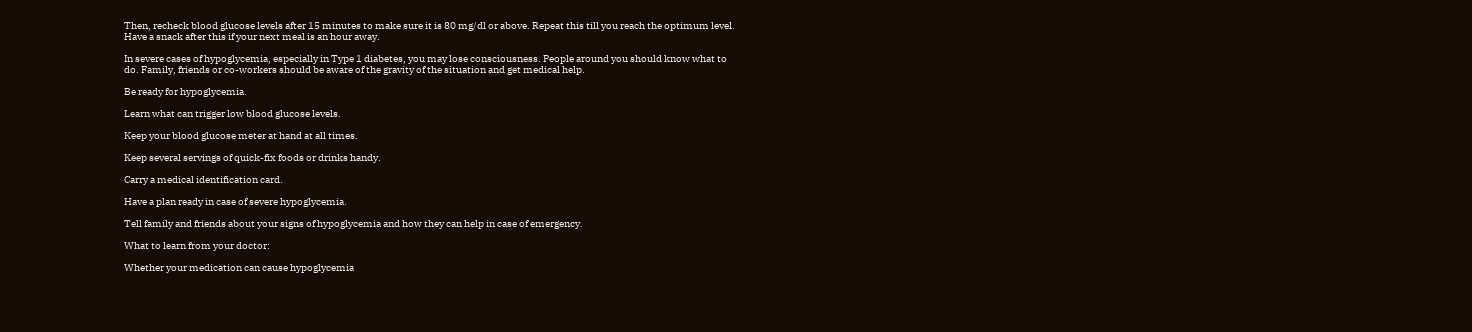Then, recheck blood glucose levels after 15 minutes to make sure it is 80 mg/dl or above. Repeat this till you reach the optimum level. Have a snack after this if your next meal is an hour away.

In severe cases of hypoglycemia, especially in Type 1 diabetes, you may lose consciousness. People around you should know what to do. Family, friends or co-workers should be aware of the gravity of the situation and get medical help.

Be ready for hypoglycemia.

Learn what can trigger low blood glucose levels.

Keep your blood glucose meter at hand at all times.

Keep several servings of quick-fix foods or drinks handy.

Carry a medical identification card.

Have a plan ready in case of severe hypoglycemia.

Tell family and friends about your signs of hypoglycemia and how they can help in case of emergency.

What to learn from your doctor:

Whether your medication can cause hypoglycemia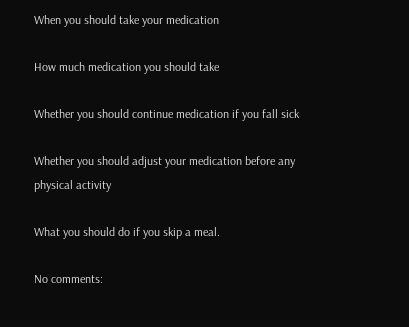When you should take your medication

How much medication you should take

Whether you should continue medication if you fall sick

Whether you should adjust your medication before any physical activity

What you should do if you skip a meal.

No comments: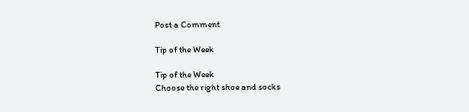Post a Comment

Tip of the Week

Tip of the Week
Choose the right shoe and socks